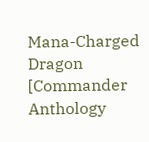Mana-Charged Dragon
[Commander Anthology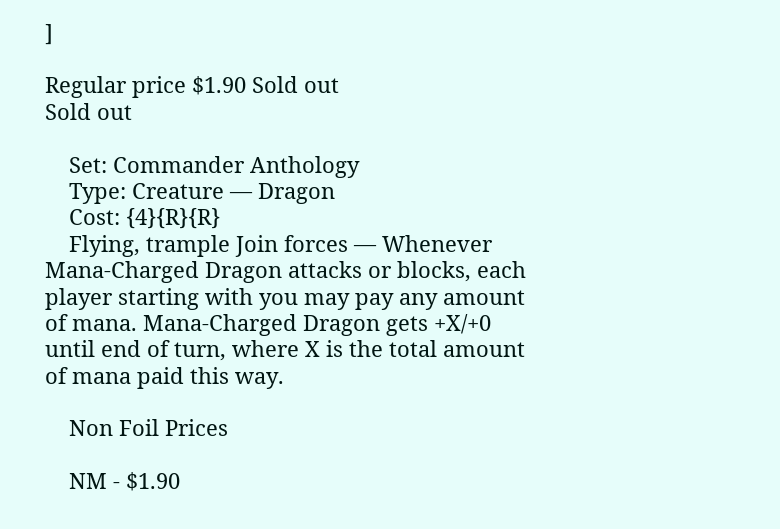]

Regular price $1.90 Sold out
Sold out

    Set: Commander Anthology
    Type: Creature — Dragon
    Cost: {4}{R}{R}
    Flying, trample Join forces — Whenever Mana-Charged Dragon attacks or blocks, each player starting with you may pay any amount of mana. Mana-Charged Dragon gets +X/+0 until end of turn, where X is the total amount of mana paid this way.

    Non Foil Prices

    NM - $1.90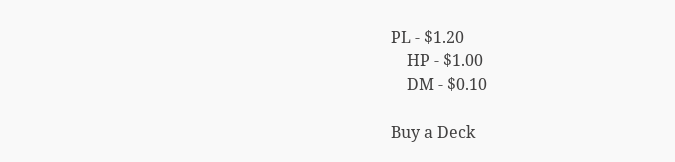PL - $1.20
    HP - $1.00
    DM - $0.10

Buy a Deck